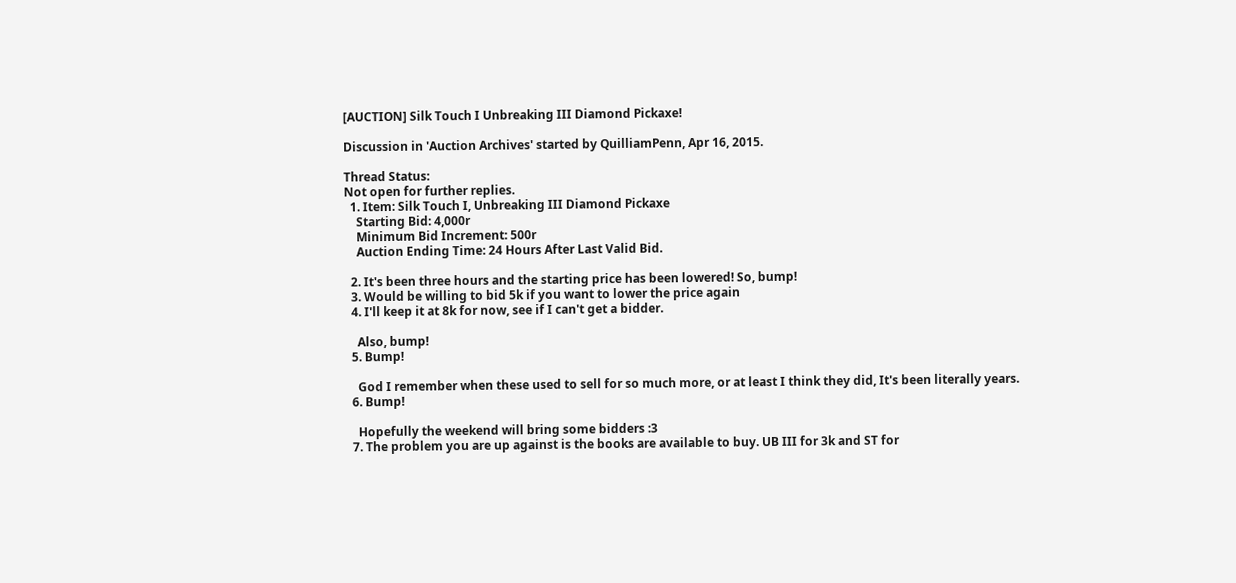[AUCTION] Silk Touch I Unbreaking III Diamond Pickaxe!

Discussion in 'Auction Archives' started by QuilliamPenn, Apr 16, 2015.

Thread Status:
Not open for further replies.
  1. Item: Silk Touch I, Unbreaking III Diamond Pickaxe
    Starting Bid: 4,000r
    Minimum Bid Increment: 500r
    Auction Ending Time: 24 Hours After Last Valid Bid.

  2. It's been three hours and the starting price has been lowered! So, bump!
  3. Would be willing to bid 5k if you want to lower the price again
  4. I'll keep it at 8k for now, see if I can't get a bidder.

    Also, bump!
  5. Bump!

    God I remember when these used to sell for so much more, or at least I think they did, It's been literally years.
  6. Bump!

    Hopefully the weekend will bring some bidders :3
  7. The problem you are up against is the books are available to buy. UB III for 3k and ST for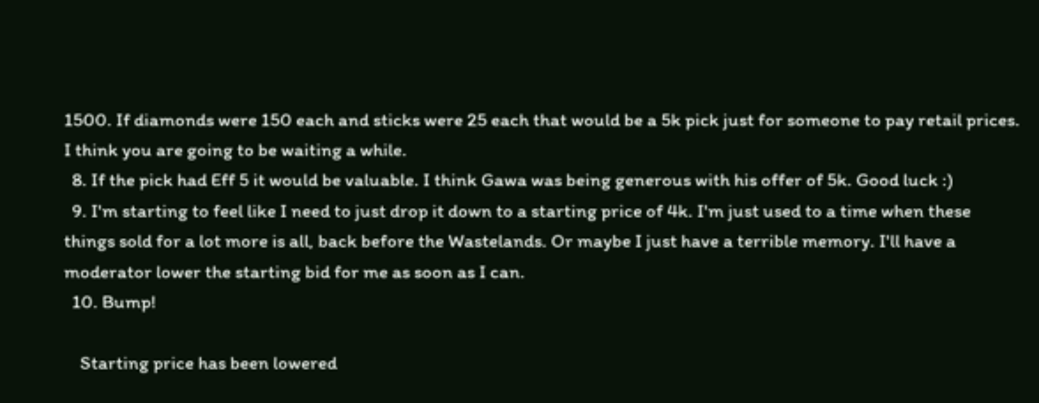1500. If diamonds were 150 each and sticks were 25 each that would be a 5k pick just for someone to pay retail prices. I think you are going to be waiting a while.
  8. If the pick had Eff 5 it would be valuable. I think Gawa was being generous with his offer of 5k. Good luck :)
  9. I'm starting to feel like I need to just drop it down to a starting price of 4k. I'm just used to a time when these things sold for a lot more is all, back before the Wastelands. Or maybe I just have a terrible memory. I'll have a moderator lower the starting bid for me as soon as I can.
  10. Bump!

    Starting price has been lowered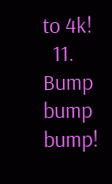to 4k!
  11. Bump bump bump!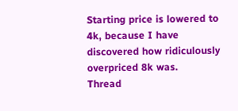Starting price is lowered to 4k, because I have discovered how ridiculously overpriced 8k was.
Thread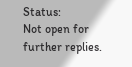Status:
Not open for further replies.